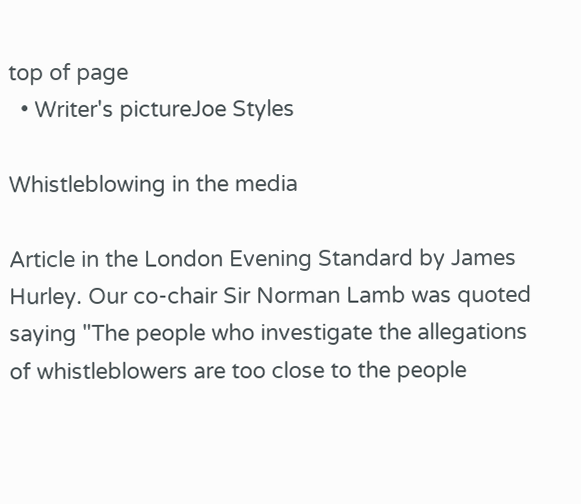top of page
  • Writer's pictureJoe Styles

Whistleblowing in the media

Article in the London Evening Standard by James Hurley. Our co-chair Sir Norman Lamb was quoted saying "The people who investigate the allegations of whistleblowers are too close to the people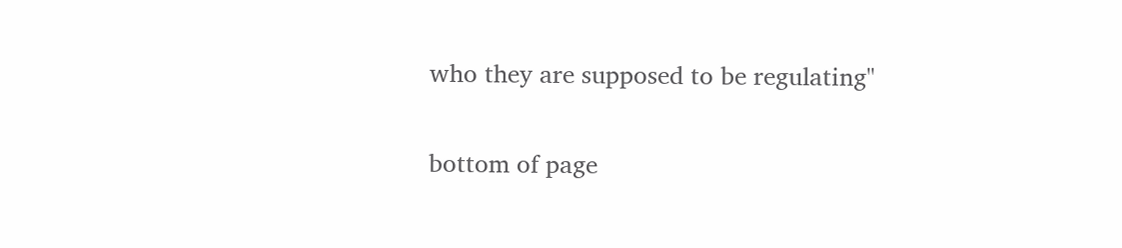who they are supposed to be regulating"

bottom of page